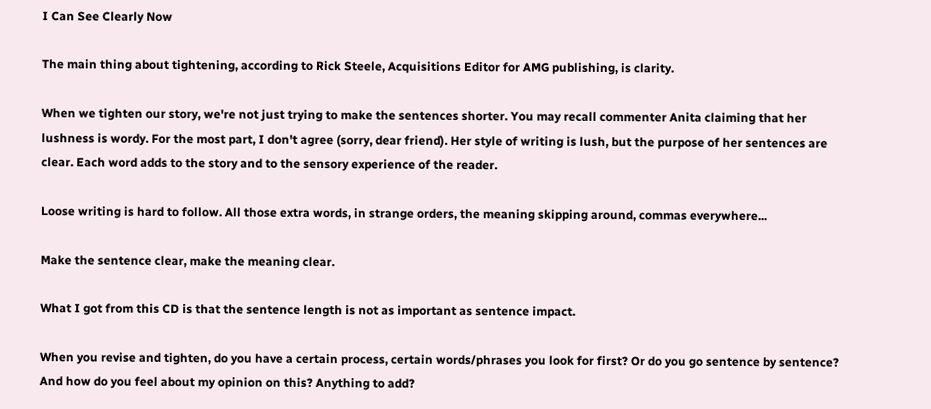I Can See Clearly Now

The main thing about tightening, according to Rick Steele, Acquisitions Editor for AMG publishing, is clarity.

When we tighten our story, we're not just trying to make the sentences shorter. You may recall commenter Anita claiming that her lushness is wordy. For the most part, I don't agree (sorry, dear friend). Her style of writing is lush, but the purpose of her sentences are clear. Each word adds to the story and to the sensory experience of the reader.

Loose writing is hard to follow. All those extra words, in strange orders, the meaning skipping around, commas everywhere...

Make the sentence clear, make the meaning clear.

What I got from this CD is that the sentence length is not as important as sentence impact.

When you revise and tighten, do you have a certain process, certain words/phrases you look for first? Or do you go sentence by sentence? And how do you feel about my opinion on this? Anything to add?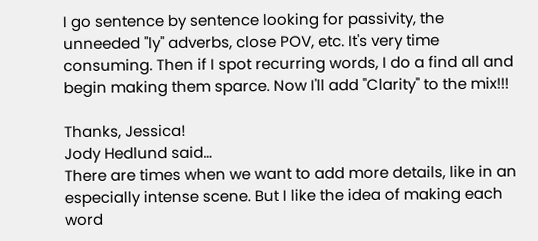I go sentence by sentence looking for passivity, the unneeded "ly" adverbs, close POV, etc. It's very time consuming. Then if I spot recurring words, I do a find all and begin making them sparce. Now I'll add "Clarity" to the mix!!!

Thanks, Jessica!
Jody Hedlund said…
There are times when we want to add more details, like in an especially intense scene. But I like the idea of making each word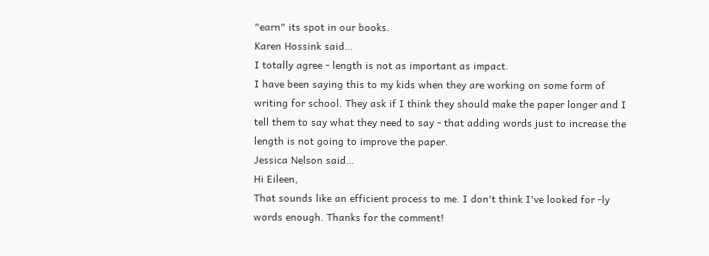"earn" its spot in our books.
Karen Hossink said…
I totally agree - length is not as important as impact.
I have been saying this to my kids when they are working on some form of writing for school. They ask if I think they should make the paper longer and I tell them to say what they need to say - that adding words just to increase the length is not going to improve the paper.
Jessica Nelson said…
Hi Eileen,
That sounds like an efficient process to me. I don't think I've looked for -ly words enough. Thanks for the comment!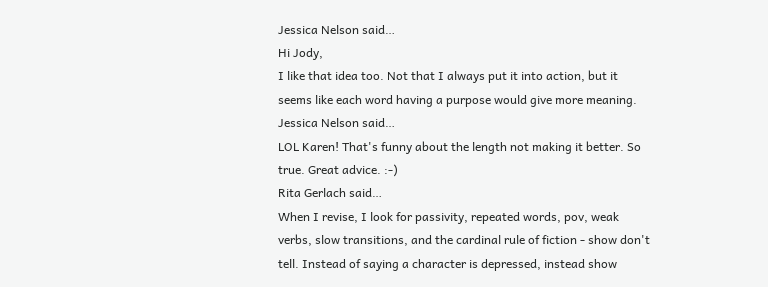Jessica Nelson said…
Hi Jody,
I like that idea too. Not that I always put it into action, but it seems like each word having a purpose would give more meaning.
Jessica Nelson said…
LOL Karen! That's funny about the length not making it better. So true. Great advice. :-)
Rita Gerlach said…
When I revise, I look for passivity, repeated words, pov, weak verbs, slow transitions, and the cardinal rule of fiction - show don't tell. Instead of saying a character is depressed, instead show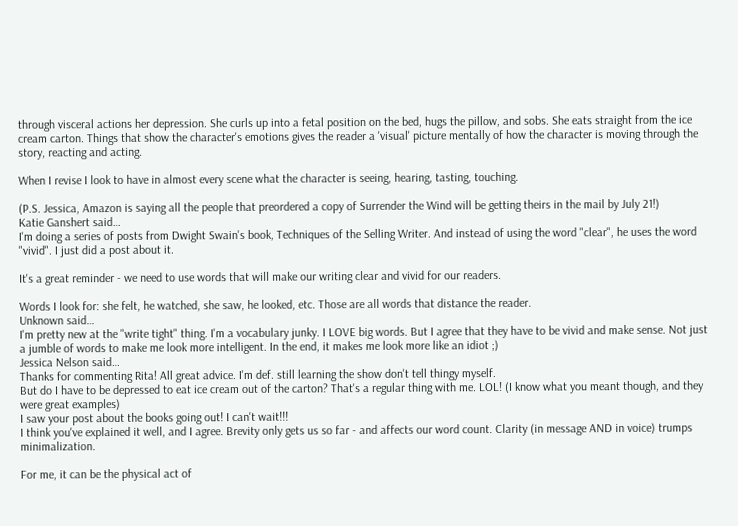through visceral actions her depression. She curls up into a fetal position on the bed, hugs the pillow, and sobs. She eats straight from the ice cream carton. Things that show the character's emotions gives the reader a 'visual' picture mentally of how the character is moving through the story, reacting and acting.

When I revise I look to have in almost every scene what the character is seeing, hearing, tasting, touching.

(P.S. Jessica, Amazon is saying all the people that preordered a copy of Surrender the Wind will be getting theirs in the mail by July 21!)
Katie Ganshert said…
I'm doing a series of posts from Dwight Swain's book, Techniques of the Selling Writer. And instead of using the word "clear", he uses the word "vivid". I just did a post about it.

It's a great reminder - we need to use words that will make our writing clear and vivid for our readers.

Words I look for: she felt, he watched, she saw, he looked, etc. Those are all words that distance the reader.
Unknown said…
I'm pretty new at the "write tight" thing. I'm a vocabulary junky. I LOVE big words. But I agree that they have to be vivid and make sense. Not just a jumble of words to make me look more intelligent. In the end, it makes me look more like an idiot ;)
Jessica Nelson said…
Thanks for commenting Rita! All great advice. I'm def. still learning the show don't tell thingy myself.
But do I have to be depressed to eat ice cream out of the carton? That's a regular thing with me. LOL! (I know what you meant though, and they were great examples)
I saw your post about the books going out! I can't wait!!!
I think you've explained it well, and I agree. Brevity only gets us so far - and affects our word count. Clarity (in message AND in voice) trumps minimalization.

For me, it can be the physical act of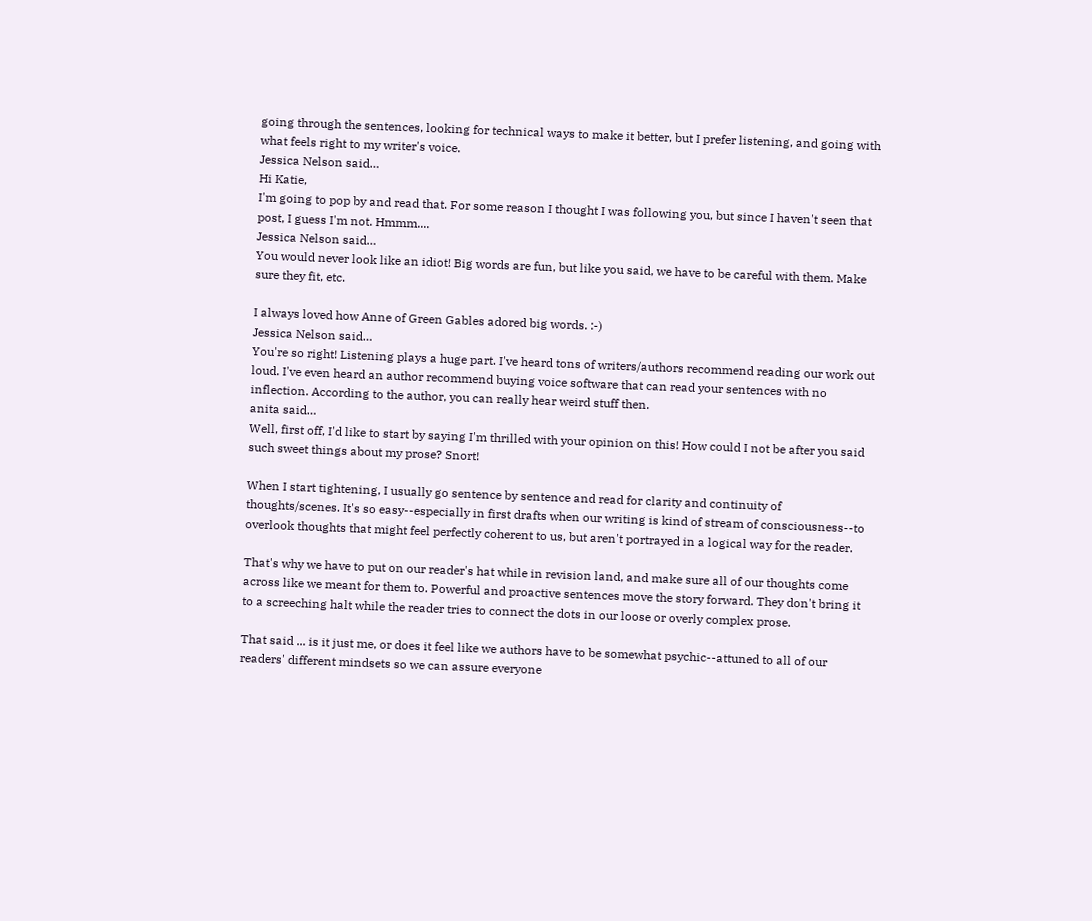going through the sentences, looking for technical ways to make it better, but I prefer listening, and going with what feels right to my writer's voice.
Jessica Nelson said…
Hi Katie,
I'm going to pop by and read that. For some reason I thought I was following you, but since I haven't seen that post, I guess I'm not. Hmmm....
Jessica Nelson said…
You would never look like an idiot! Big words are fun, but like you said, we have to be careful with them. Make sure they fit, etc.

I always loved how Anne of Green Gables adored big words. :-)
Jessica Nelson said…
You're so right! Listening plays a huge part. I've heard tons of writers/authors recommend reading our work out loud. I've even heard an author recommend buying voice software that can read your sentences with no inflection. According to the author, you can really hear weird stuff then.
anita said…
Well, first off, I'd like to start by saying I'm thrilled with your opinion on this! How could I not be after you said such sweet things about my prose? Snort!

When I start tightening, I usually go sentence by sentence and read for clarity and continuity of thoughts/scenes. It's so easy--especially in first drafts when our writing is kind of stream of consciousness--to overlook thoughts that might feel perfectly coherent to us, but aren't portrayed in a logical way for the reader.

That's why we have to put on our reader's hat while in revision land, and make sure all of our thoughts come across like we meant for them to. Powerful and proactive sentences move the story forward. They don't bring it to a screeching halt while the reader tries to connect the dots in our loose or overly complex prose.

That said ... is it just me, or does it feel like we authors have to be somewhat psychic--attuned to all of our readers' different mindsets so we can assure everyone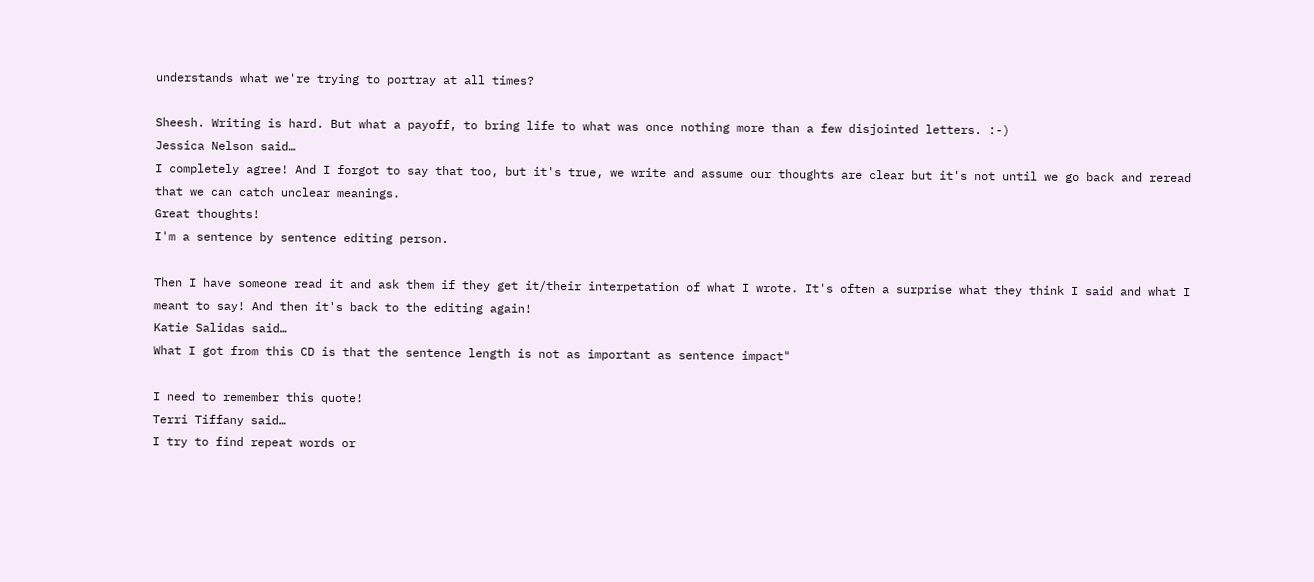understands what we're trying to portray at all times?

Sheesh. Writing is hard. But what a payoff, to bring life to what was once nothing more than a few disjointed letters. :-)
Jessica Nelson said…
I completely agree! And I forgot to say that too, but it's true, we write and assume our thoughts are clear but it's not until we go back and reread that we can catch unclear meanings.
Great thoughts!
I'm a sentence by sentence editing person.

Then I have someone read it and ask them if they get it/their interpetation of what I wrote. It's often a surprise what they think I said and what I meant to say! And then it's back to the editing again!
Katie Salidas said…
What I got from this CD is that the sentence length is not as important as sentence impact"

I need to remember this quote!
Terri Tiffany said…
I try to find repeat words or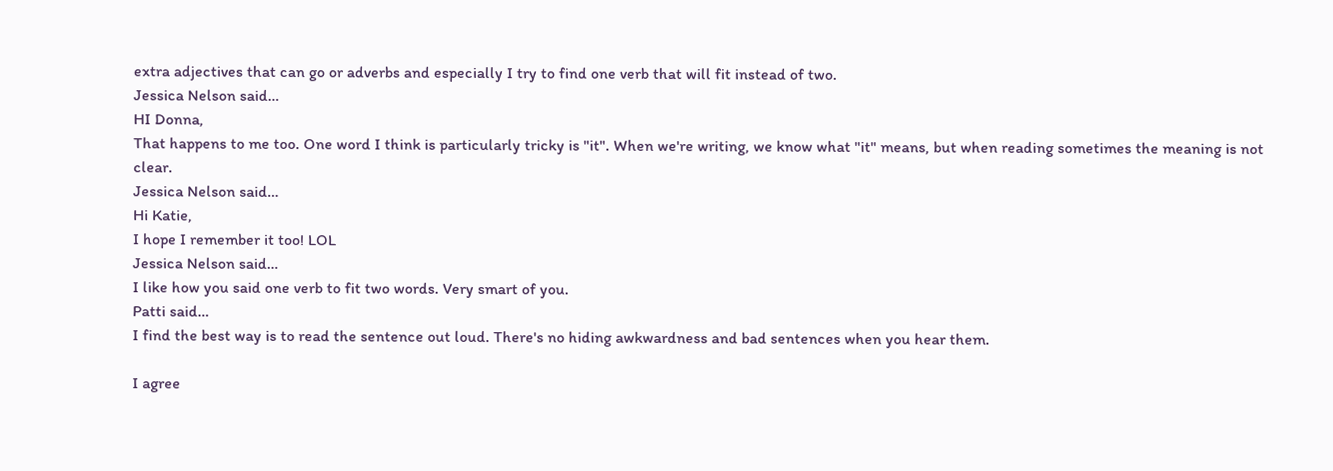extra adjectives that can go or adverbs and especially I try to find one verb that will fit instead of two.
Jessica Nelson said…
HI Donna,
That happens to me too. One word I think is particularly tricky is "it". When we're writing, we know what "it" means, but when reading sometimes the meaning is not clear.
Jessica Nelson said…
Hi Katie,
I hope I remember it too! LOL
Jessica Nelson said…
I like how you said one verb to fit two words. Very smart of you.
Patti said…
I find the best way is to read the sentence out loud. There's no hiding awkwardness and bad sentences when you hear them.

I agree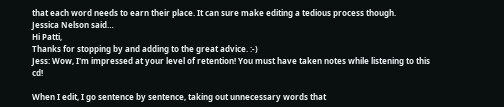that each word needs to earn their place. It can sure make editing a tedious process though.
Jessica Nelson said…
Hi Patti,
Thanks for stopping by and adding to the great advice. :-)
Jess: Wow, I'm impressed at your level of retention! You must have taken notes while listening to this cd!

When I edit, I go sentence by sentence, taking out unnecessary words that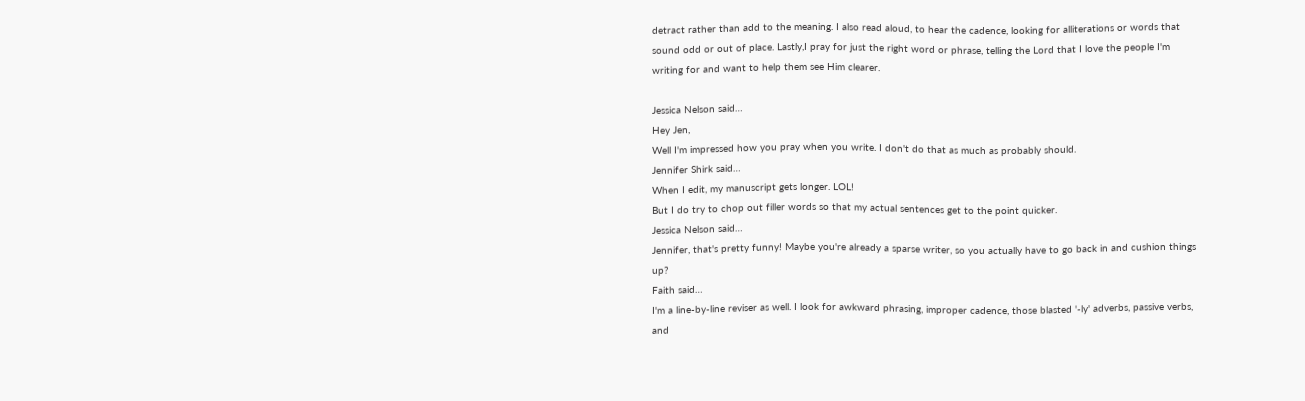detract rather than add to the meaning. I also read aloud, to hear the cadence, looking for alliterations or words that sound odd or out of place. Lastly,I pray for just the right word or phrase, telling the Lord that I love the people I'm writing for and want to help them see Him clearer.

Jessica Nelson said…
Hey Jen,
Well I'm impressed how you pray when you write. I don't do that as much as probably should.
Jennifer Shirk said…
When I edit, my manuscript gets longer. LOL!
But I do try to chop out filler words so that my actual sentences get to the point quicker.
Jessica Nelson said…
Jennifer, that's pretty funny! Maybe you're already a sparse writer, so you actually have to go back in and cushion things up?
Faith said…
I'm a line-by-line reviser as well. I look for awkward phrasing, improper cadence, those blasted '-ly' adverbs, passive verbs, and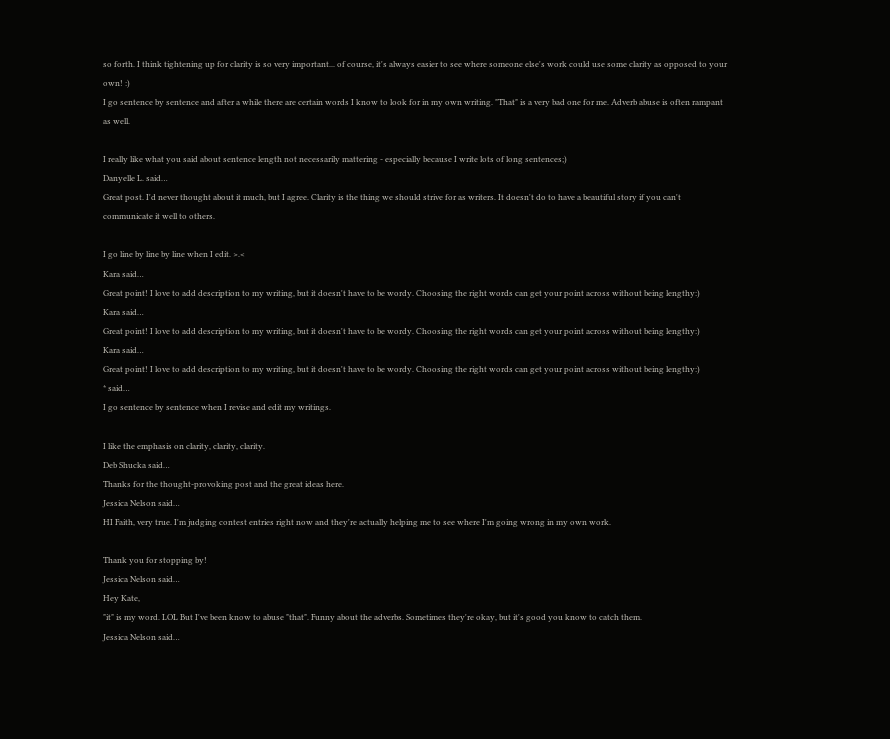so forth. I think tightening up for clarity is so very important... of course, it's always easier to see where someone else's work could use some clarity as opposed to your own! :)
I go sentence by sentence and after a while there are certain words I know to look for in my own writing. "That" is a very bad one for me. Adverb abuse is often rampant as well.

I really like what you said about sentence length not necessarily mattering - especially because I write lots of long sentences;)
Danyelle L. said…
Great post. I'd never thought about it much, but I agree. Clarity is the thing we should strive for as writers. It doesn't do to have a beautiful story if you can't communicate it well to others.

I go line by line by line when I edit. >.<
Kara said…
Great point! I love to add description to my writing, but it doesn't have to be wordy. Choosing the right words can get your point across without being lengthy:)
Kara said…
Great point! I love to add description to my writing, but it doesn't have to be wordy. Choosing the right words can get your point across without being lengthy:)
Kara said…
Great point! I love to add description to my writing, but it doesn't have to be wordy. Choosing the right words can get your point across without being lengthy:)
* said…
I go sentence by sentence when I revise and edit my writings.

I like the emphasis on clarity, clarity, clarity.
Deb Shucka said…
Thanks for the thought-provoking post and the great ideas here.
Jessica Nelson said…
HI Faith, very true. I'm judging contest entries right now and they're actually helping me to see where I'm going wrong in my own work.

Thank you for stopping by!
Jessica Nelson said…
Hey Kate,
"it" is my word. LOL But I've been know to abuse "that". Funny about the adverbs. Sometimes they're okay, but it's good you know to catch them.
Jessica Nelson said…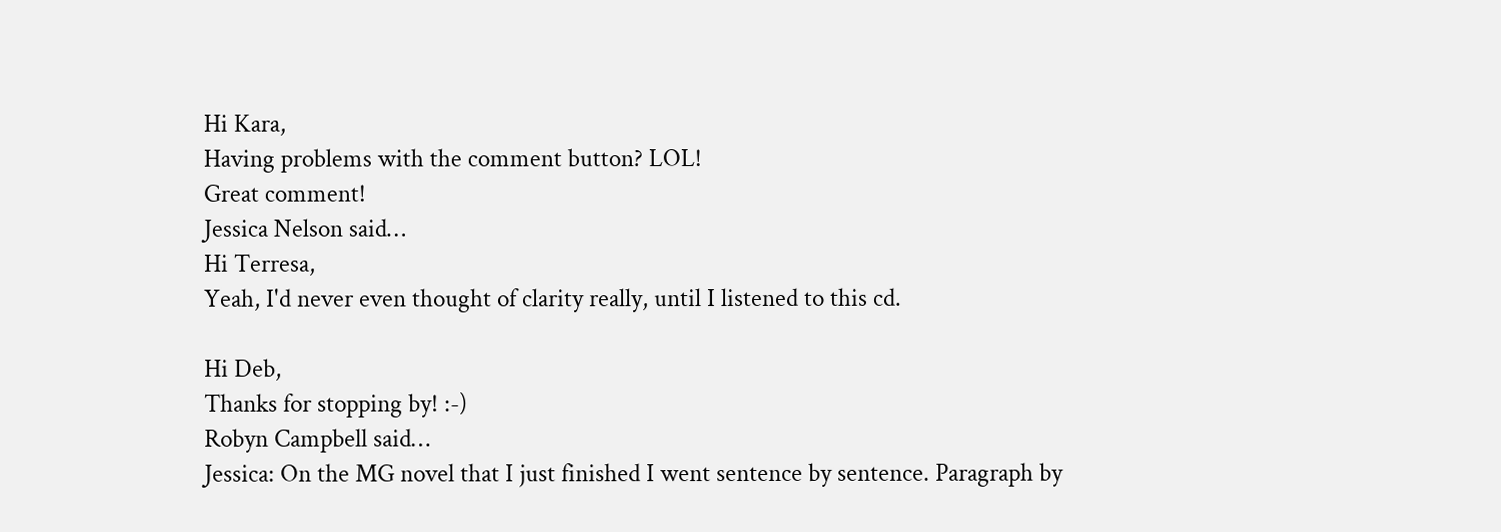Hi Kara,
Having problems with the comment button? LOL!
Great comment!
Jessica Nelson said…
Hi Terresa,
Yeah, I'd never even thought of clarity really, until I listened to this cd.

Hi Deb,
Thanks for stopping by! :-)
Robyn Campbell said…
Jessica: On the MG novel that I just finished I went sentence by sentence. Paragraph by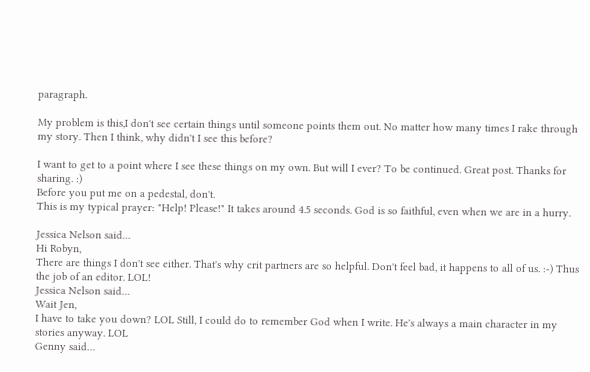paragraph.

My problem is this,I don't see certain things until someone points them out. No matter how many times I rake through my story. Then I think, why didn't I see this before?

I want to get to a point where I see these things on my own. But will I ever? To be continued. Great post. Thanks for sharing. :)
Before you put me on a pedestal, don't.
This is my typical prayer: "Help! Please!" It takes around 4.5 seconds. God is so faithful, even when we are in a hurry.

Jessica Nelson said…
Hi Robyn,
There are things I don't see either. That's why crit partners are so helpful. Don't feel bad, it happens to all of us. :-) Thus the job of an editor. LOL!
Jessica Nelson said…
Wait Jen,
I have to take you down? LOL Still, I could do to remember God when I write. He's always a main character in my stories anyway. LOL
Genny said…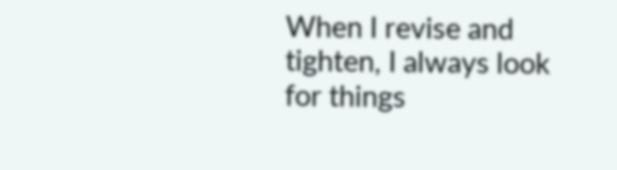When I revise and tighten, I always look for things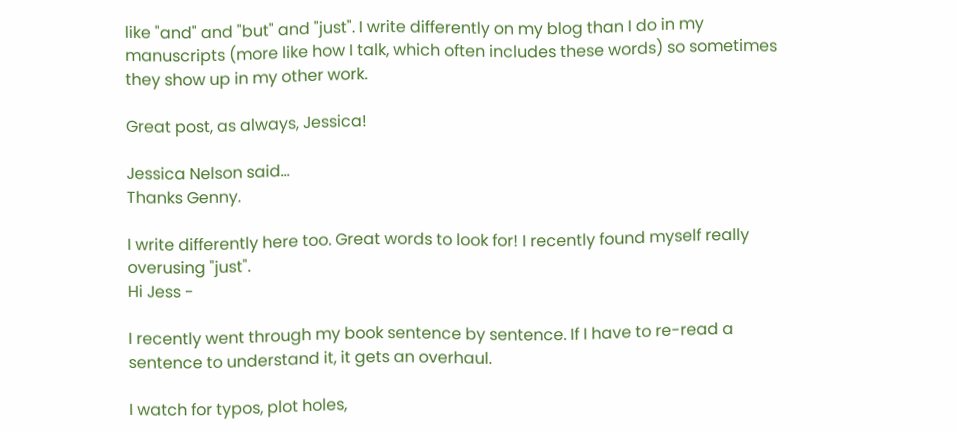like "and" and "but" and "just". I write differently on my blog than I do in my manuscripts (more like how I talk, which often includes these words) so sometimes they show up in my other work.

Great post, as always, Jessica!

Jessica Nelson said…
Thanks Genny.

I write differently here too. Great words to look for! I recently found myself really overusing "just".
Hi Jess -

I recently went through my book sentence by sentence. If I have to re-read a sentence to understand it, it gets an overhaul.

I watch for typos, plot holes,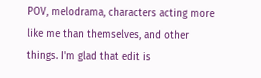POV, melodrama, characters acting more like me than themselves, and other things. I'm glad that edit is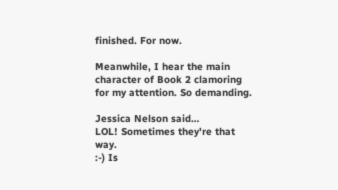finished. For now.

Meanwhile, I hear the main character of Book 2 clamoring for my attention. So demanding.

Jessica Nelson said…
LOL! Sometimes they're that way.
:-) Is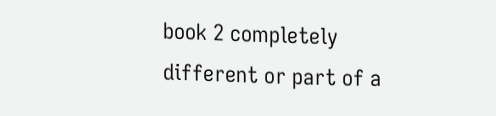book 2 completely different or part of a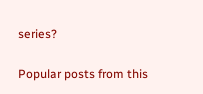series?

Popular posts from this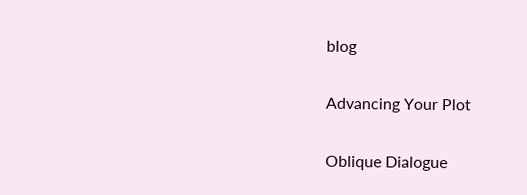blog

Advancing Your Plot

Oblique Dialogue